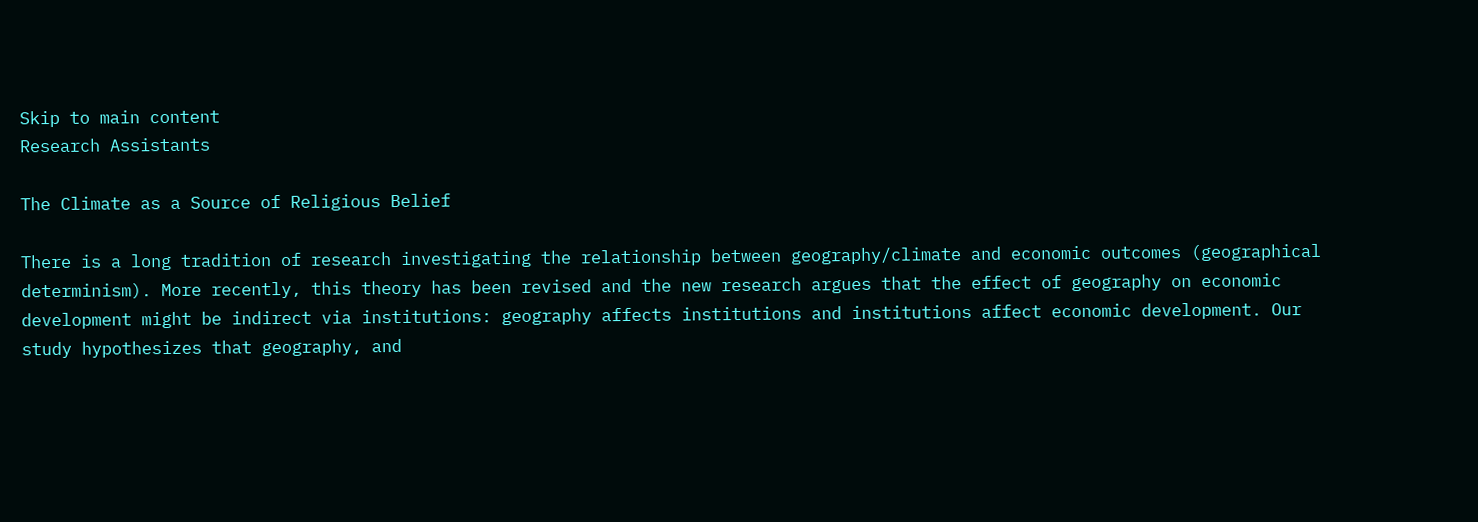Skip to main content
Research Assistants

The Climate as a Source of Religious Belief

There is a long tradition of research investigating the relationship between geography/climate and economic outcomes (geographical determinism). More recently, this theory has been revised and the new research argues that the effect of geography on economic development might be indirect via institutions: geography affects institutions and institutions affect economic development. Our study hypothesizes that geography, and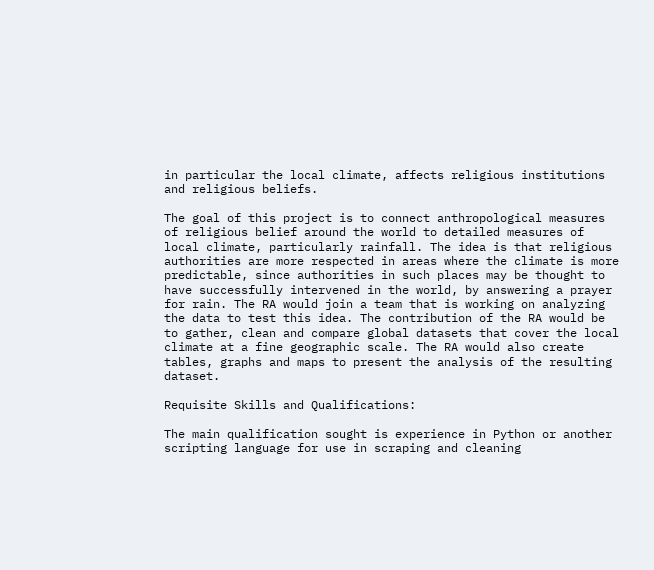in particular the local climate, affects religious institutions and religious beliefs.

The goal of this project is to connect anthropological measures of religious belief around the world to detailed measures of local climate, particularly rainfall. The idea is that religious authorities are more respected in areas where the climate is more predictable, since authorities in such places may be thought to have successfully intervened in the world, by answering a prayer for rain. The RA would join a team that is working on analyzing the data to test this idea. The contribution of the RA would be to gather, clean and compare global datasets that cover the local climate at a fine geographic scale. The RA would also create tables, graphs and maps to present the analysis of the resulting dataset.

Requisite Skills and Qualifications:

The main qualification sought is experience in Python or another scripting language for use in scraping and cleaning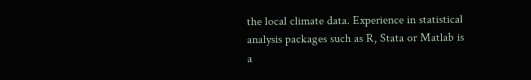the local climate data. Experience in statistical analysis packages such as R, Stata or Matlab is a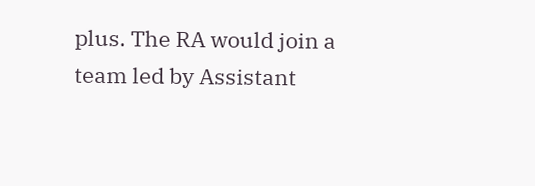plus. The RA would join a team led by Assistant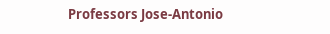Professors Jose-Antonio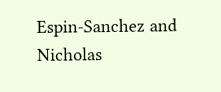Espin-Sanchez and Nicholas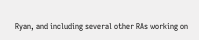Ryan, and including several other RAs working on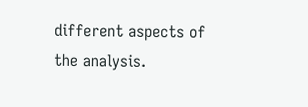different aspects of the analysis.